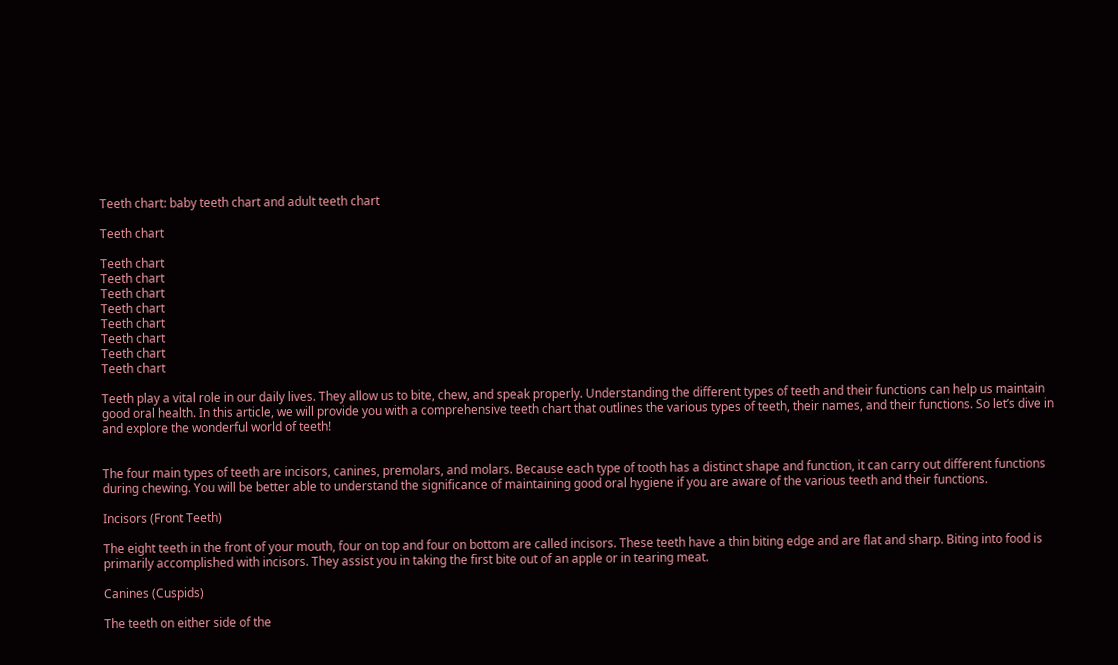Teeth chart: baby teeth chart and adult teeth chart

Teeth chart

Teeth chart
Teeth chart
Teeth chart
Teeth chart
Teeth chart
Teeth chart
Teeth chart
Teeth chart

Teeth play a vital role in our daily lives. They allow us to bite, chew, and speak properly. Understanding the different types of teeth and their functions can help us maintain good oral health. In this article, we will provide you with a comprehensive teeth chart that outlines the various types of teeth, their names, and their functions. So let’s dive in and explore the wonderful world of teeth!


The four main types of teeth are incisors, canines, premolars, and molars. Because each type of tooth has a distinct shape and function, it can carry out different functions during chewing. You will be better able to understand the significance of maintaining good oral hygiene if you are aware of the various teeth and their functions.

Incisors (Front Teeth)

The eight teeth in the front of your mouth, four on top and four on bottom are called incisors. These teeth have a thin biting edge and are flat and sharp. Biting into food is primarily accomplished with incisors. They assist you in taking the first bite out of an apple or in tearing meat.

Canines (Cuspids)

The teeth on either side of the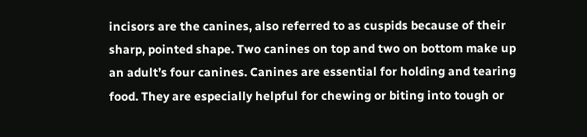incisors are the canines, also referred to as cuspids because of their sharp, pointed shape. Two canines on top and two on bottom make up an adult’s four canines. Canines are essential for holding and tearing food. They are especially helpful for chewing or biting into tough or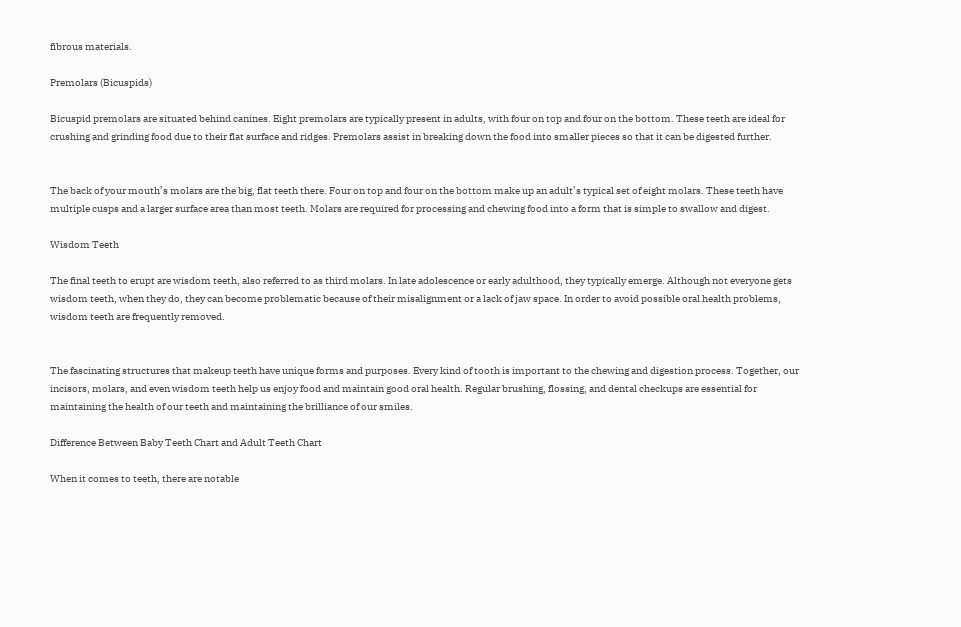fibrous materials.

Premolars (Bicuspids)

Bicuspid premolars are situated behind canines. Eight premolars are typically present in adults, with four on top and four on the bottom. These teeth are ideal for crushing and grinding food due to their flat surface and ridges. Premolars assist in breaking down the food into smaller pieces so that it can be digested further.


The back of your mouth’s molars are the big, flat teeth there. Four on top and four on the bottom make up an adult’s typical set of eight molars. These teeth have multiple cusps and a larger surface area than most teeth. Molars are required for processing and chewing food into a form that is simple to swallow and digest.

Wisdom Teeth

The final teeth to erupt are wisdom teeth, also referred to as third molars. In late adolescence or early adulthood, they typically emerge. Although not everyone gets wisdom teeth, when they do, they can become problematic because of their misalignment or a lack of jaw space. In order to avoid possible oral health problems, wisdom teeth are frequently removed.


The fascinating structures that makeup teeth have unique forms and purposes. Every kind of tooth is important to the chewing and digestion process. Together, our incisors, molars, and even wisdom teeth help us enjoy food and maintain good oral health. Regular brushing, flossing, and dental checkups are essential for maintaining the health of our teeth and maintaining the brilliance of our smiles.

Difference Between Baby Teeth Chart and Adult Teeth Chart

When it comes to teeth, there are notable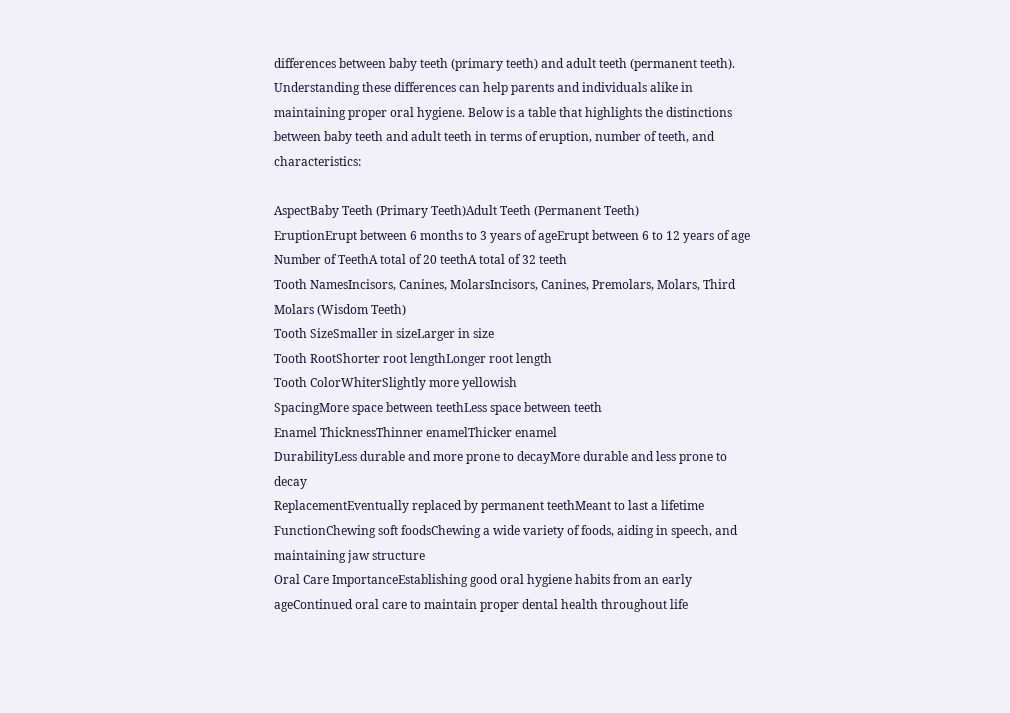differences between baby teeth (primary teeth) and adult teeth (permanent teeth). Understanding these differences can help parents and individuals alike in maintaining proper oral hygiene. Below is a table that highlights the distinctions between baby teeth and adult teeth in terms of eruption, number of teeth, and characteristics:

AspectBaby Teeth (Primary Teeth)Adult Teeth (Permanent Teeth)
EruptionErupt between 6 months to 3 years of ageErupt between 6 to 12 years of age
Number of TeethA total of 20 teethA total of 32 teeth
Tooth NamesIncisors, Canines, MolarsIncisors, Canines, Premolars, Molars, Third Molars (Wisdom Teeth)
Tooth SizeSmaller in sizeLarger in size
Tooth RootShorter root lengthLonger root length
Tooth ColorWhiterSlightly more yellowish
SpacingMore space between teethLess space between teeth
Enamel ThicknessThinner enamelThicker enamel
DurabilityLess durable and more prone to decayMore durable and less prone to decay
ReplacementEventually replaced by permanent teethMeant to last a lifetime
FunctionChewing soft foodsChewing a wide variety of foods, aiding in speech, and maintaining jaw structure
Oral Care ImportanceEstablishing good oral hygiene habits from an early ageContinued oral care to maintain proper dental health throughout life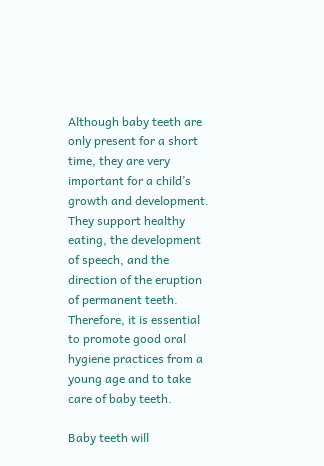Although baby teeth are only present for a short time, they are very important for a child’s growth and development. They support healthy eating, the development of speech, and the direction of the eruption of permanent teeth. Therefore, it is essential to promote good oral hygiene practices from a young age and to take care of baby teeth.

Baby teeth will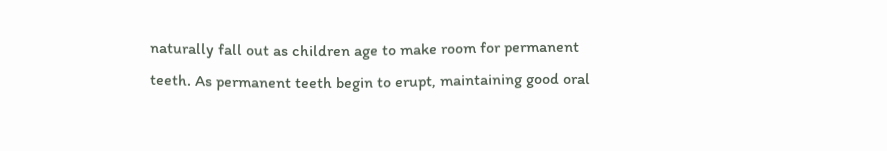naturally fall out as children age to make room for permanent teeth. As permanent teeth begin to erupt, maintaining good oral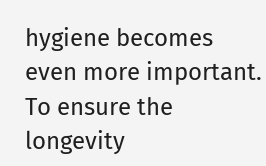hygiene becomes even more important. To ensure the longevity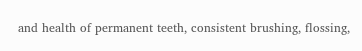and health of permanent teeth, consistent brushing, flossing,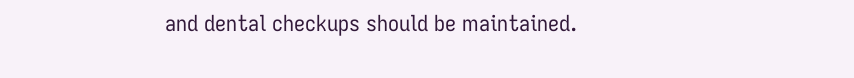and dental checkups should be maintained.